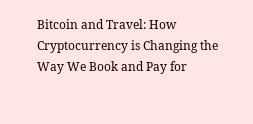Bitcoin and Travel: How Cryptocurrency is Changing the Way We Book and Pay for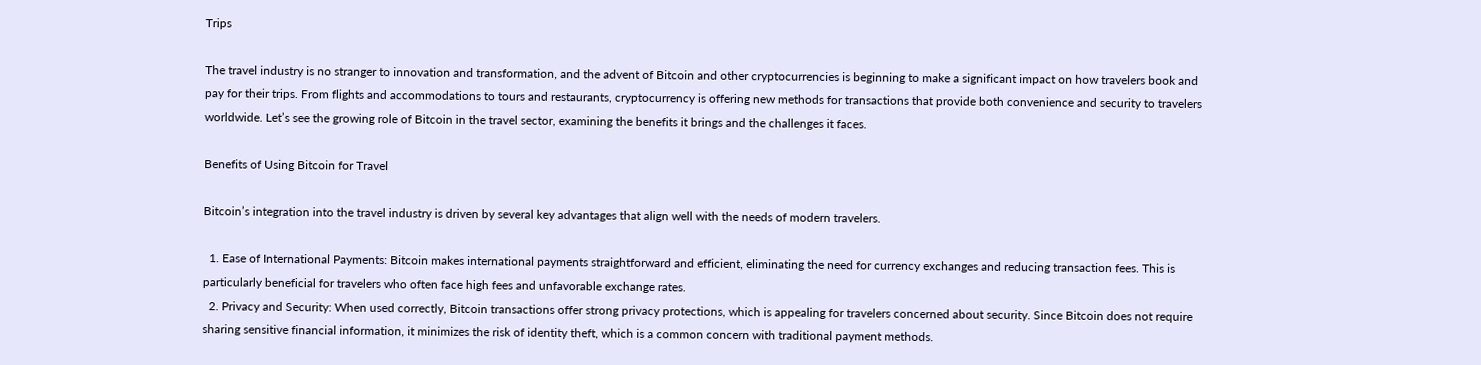Trips

The travel industry is no stranger to innovation and transformation, and the advent of Bitcoin and other cryptocurrencies is beginning to make a significant impact on how travelers book and pay for their trips. From flights and accommodations to tours and restaurants, cryptocurrency is offering new methods for transactions that provide both convenience and security to travelers worldwide. Let’s see the growing role of Bitcoin in the travel sector, examining the benefits it brings and the challenges it faces.

Benefits of Using Bitcoin for Travel

Bitcoin’s integration into the travel industry is driven by several key advantages that align well with the needs of modern travelers.

  1. Ease of International Payments: Bitcoin makes international payments straightforward and efficient, eliminating the need for currency exchanges and reducing transaction fees. This is particularly beneficial for travelers who often face high fees and unfavorable exchange rates.
  2. Privacy and Security: When used correctly, Bitcoin transactions offer strong privacy protections, which is appealing for travelers concerned about security. Since Bitcoin does not require sharing sensitive financial information, it minimizes the risk of identity theft, which is a common concern with traditional payment methods.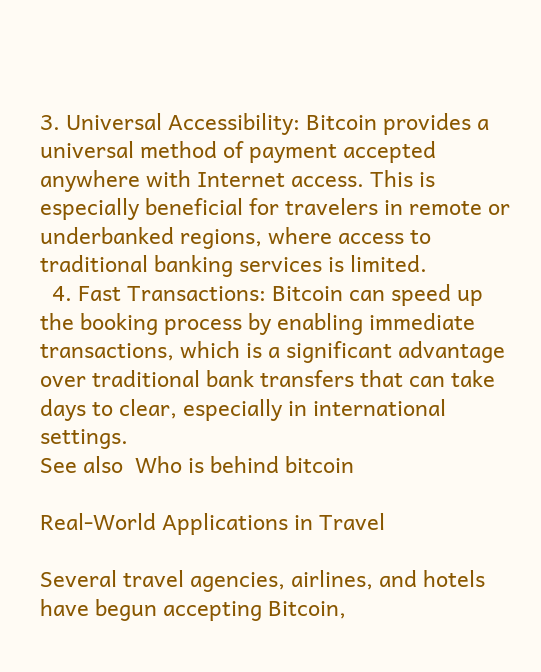3. Universal Accessibility: Bitcoin provides a universal method of payment accepted anywhere with Internet access. This is especially beneficial for travelers in remote or underbanked regions, where access to traditional banking services is limited.
  4. Fast Transactions: Bitcoin can speed up the booking process by enabling immediate transactions, which is a significant advantage over traditional bank transfers that can take days to clear, especially in international settings.
See also  Who is behind bitcoin

Real-World Applications in Travel

Several travel agencies, airlines, and hotels have begun accepting Bitcoin,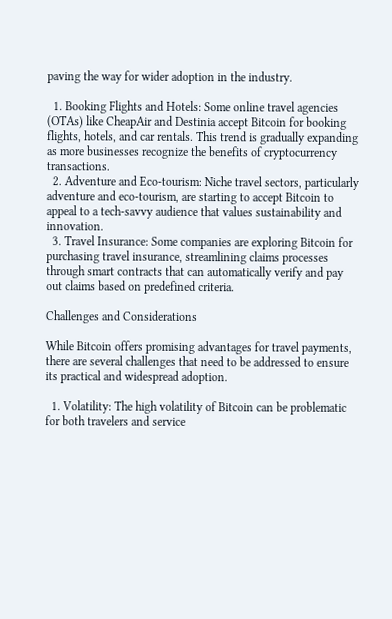paving the way for wider adoption in the industry.

  1. Booking Flights and Hotels: Some online travel agencies (OTAs) like CheapAir and Destinia accept Bitcoin for booking flights, hotels, and car rentals. This trend is gradually expanding as more businesses recognize the benefits of cryptocurrency transactions.
  2. Adventure and Eco-tourism: Niche travel sectors, particularly adventure and eco-tourism, are starting to accept Bitcoin to appeal to a tech-savvy audience that values sustainability and innovation.
  3. Travel Insurance: Some companies are exploring Bitcoin for purchasing travel insurance, streamlining claims processes through smart contracts that can automatically verify and pay out claims based on predefined criteria.

Challenges and Considerations

While Bitcoin offers promising advantages for travel payments, there are several challenges that need to be addressed to ensure its practical and widespread adoption.

  1. Volatility: The high volatility of Bitcoin can be problematic for both travelers and service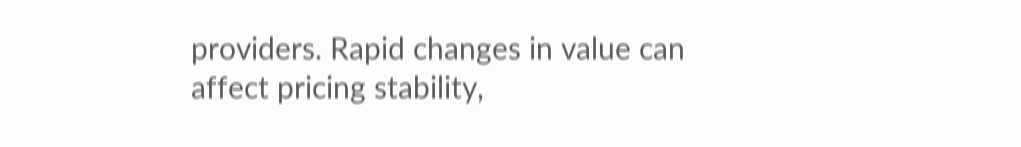providers. Rapid changes in value can affect pricing stability,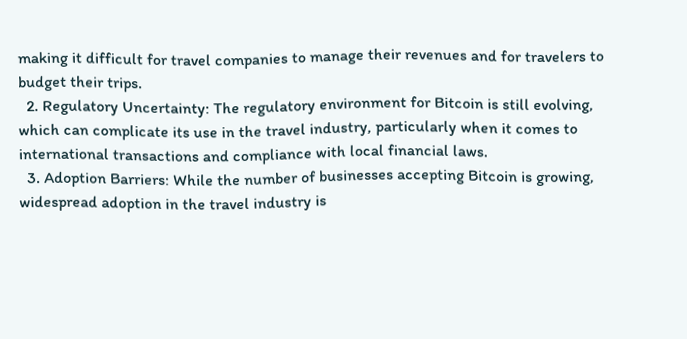making it difficult for travel companies to manage their revenues and for travelers to budget their trips.
  2. Regulatory Uncertainty: The regulatory environment for Bitcoin is still evolving, which can complicate its use in the travel industry, particularly when it comes to international transactions and compliance with local financial laws.
  3. Adoption Barriers: While the number of businesses accepting Bitcoin is growing, widespread adoption in the travel industry is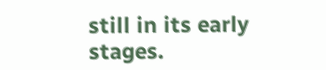still in its early stages.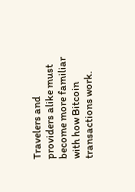Travelers and providers alike must become more familiar with how Bitcoin transactions work.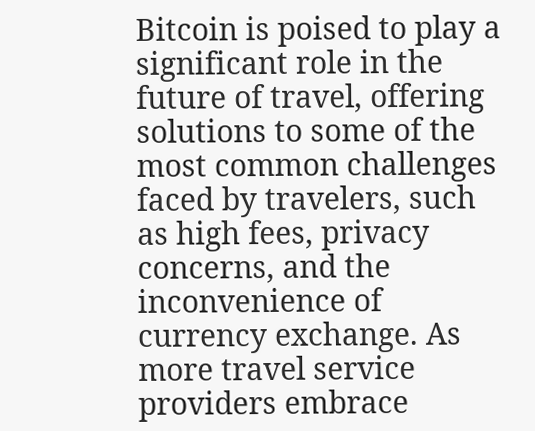Bitcoin is poised to play a significant role in the future of travel, offering solutions to some of the most common challenges faced by travelers, such as high fees, privacy concerns, and the inconvenience of currency exchange. As more travel service providers embrace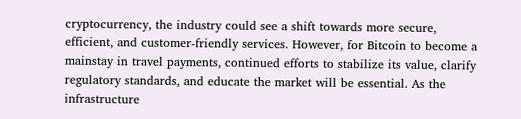cryptocurrency, the industry could see a shift towards more secure, efficient, and customer-friendly services. However, for Bitcoin to become a mainstay in travel payments, continued efforts to stabilize its value, clarify regulatory standards, and educate the market will be essential. As the infrastructure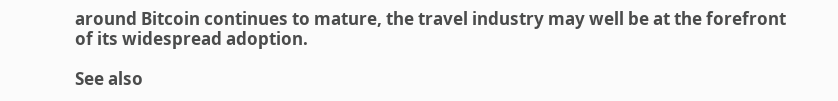around Bitcoin continues to mature, the travel industry may well be at the forefront of its widespread adoption.

See also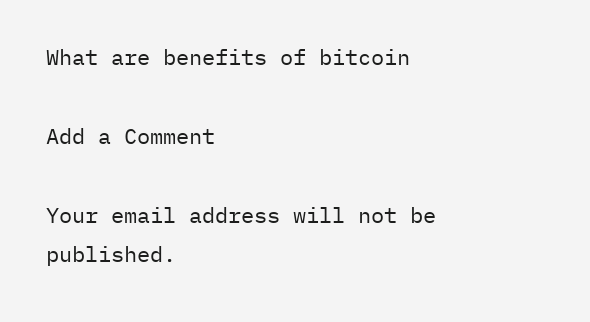What are benefits of bitcoin

Add a Comment

Your email address will not be published.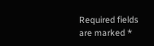Required fields are marked *